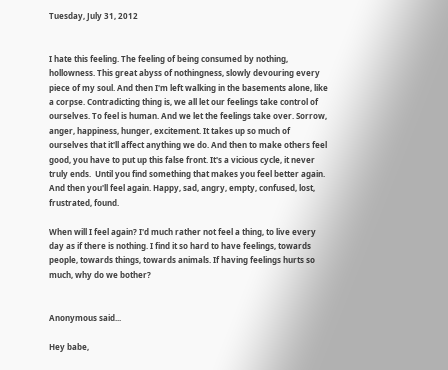Tuesday, July 31, 2012


I hate this feeling. The feeling of being consumed by nothing, hollowness. This great abyss of nothingness, slowly devouring every piece of my soul. And then I'm left walking in the basements alone, like a corpse. Contradicting thing is, we all let our feelings take control of ourselves. To feel is human. And we let the feelings take over. Sorrow, anger, happiness, hunger, excitement. It takes up so much of ourselves that it'll affect anything we do. And then to make others feel good, you have to put up this false front. It's a vicious cycle, it never truly ends.  Until you find something that makes you feel better again. And then you'll feel again. Happy, sad, angry, empty, confused, lost, frustrated, found.

When will I feel again? I'd much rather not feel a thing, to live every day as if there is nothing. I find it so hard to have feelings, towards people, towards things, towards animals. If having feelings hurts so much, why do we bother?


Anonymous said...

Hey babe,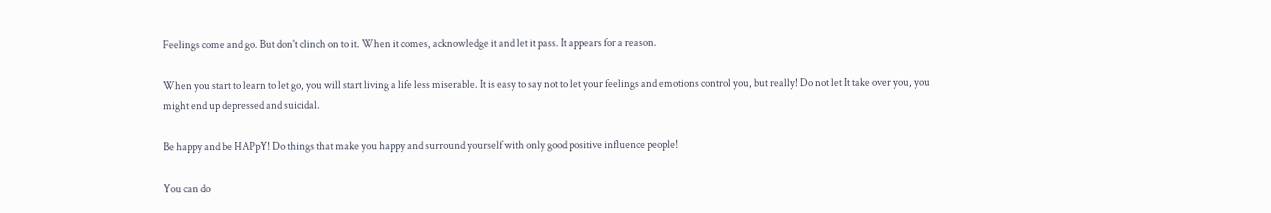Feelings come and go. But don't clinch on to it. When it comes, acknowledge it and let it pass. It appears for a reason.

When you start to learn to let go, you will start living a life less miserable. It is easy to say not to let your feelings and emotions control you, but really! Do not let It take over you, you might end up depressed and suicidal.

Be happy and be HAPpY! Do things that make you happy and surround yourself with only good positive influence people!

You can do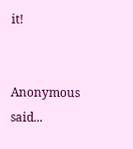it!


Anonymous said...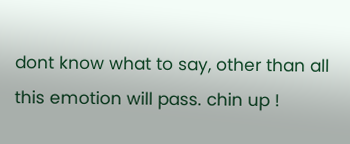dont know what to say, other than all this emotion will pass. chin up !